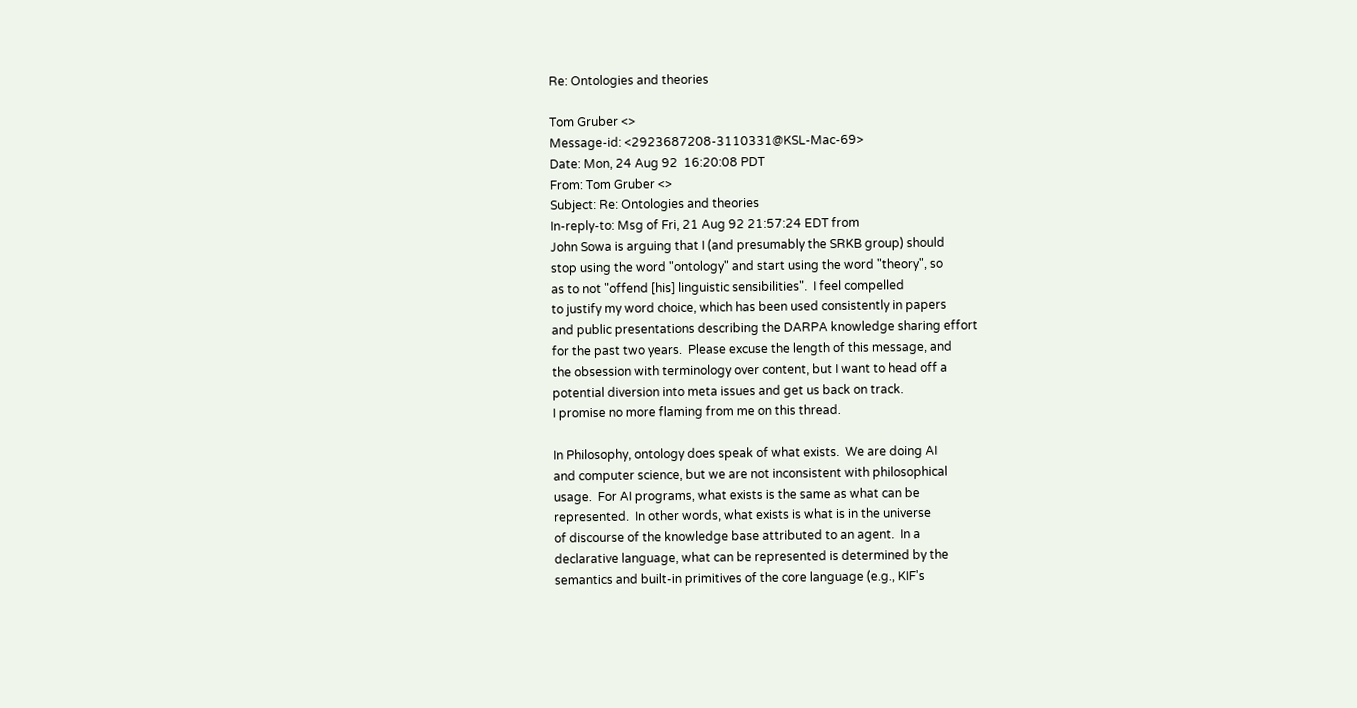Re: Ontologies and theories

Tom Gruber <>
Message-id: <2923687208-3110331@KSL-Mac-69>
Date: Mon, 24 Aug 92  16:20:08 PDT
From: Tom Gruber <>
Subject: Re: Ontologies and theories
In-reply-to: Msg of Fri, 21 Aug 92 21:57:24 EDT from
John Sowa is arguing that I (and presumably the SRKB group) should
stop using the word "ontology" and start using the word "theory", so
as to not "offend [his] linguistic sensibilities".  I feel compelled
to justify my word choice, which has been used consistently in papers
and public presentations describing the DARPA knowledge sharing effort
for the past two years.  Please excuse the length of this message, and
the obsession with terminology over content, but I want to head off a
potential diversion into meta issues and get us back on track.
I promise no more flaming from me on this thread.

In Philosophy, ontology does speak of what exists.  We are doing AI
and computer science, but we are not inconsistent with philosophical
usage.  For AI programs, what exists is the same as what can be
represented.  In other words, what exists is what is in the universe
of discourse of the knowledge base attributed to an agent.  In a
declarative language, what can be represented is determined by the
semantics and built-in primitives of the core language (e.g., KIF's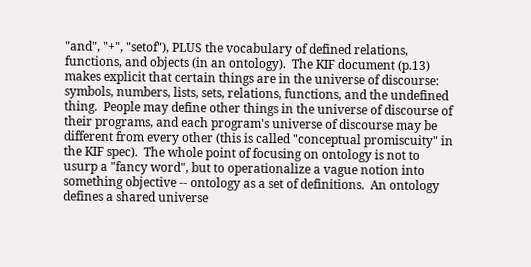"and", "+", "setof"), PLUS the vocabulary of defined relations,
functions, and objects (in an ontology).  The KIF document (p.13)
makes explicit that certain things are in the universe of discourse:
symbols, numbers, lists, sets, relations, functions, and the undefined
thing.  People may define other things in the universe of discourse of
their programs, and each program's universe of discourse may be
different from every other (this is called "conceptual promiscuity" in
the KIF spec).  The whole point of focusing on ontology is not to
usurp a "fancy word", but to operationalize a vague notion into
something objective -- ontology as a set of definitions.  An ontology
defines a shared universe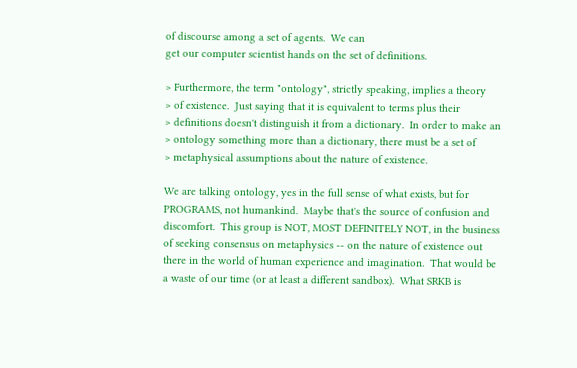of discourse among a set of agents.  We can
get our computer scientist hands on the set of definitions.

> Furthermore, the term "ontology", strictly speaking, implies a theory
> of existence.  Just saying that it is equivalent to terms plus their
> definitions doesn't distinguish it from a dictionary.  In order to make an
> ontology something more than a dictionary, there must be a set of
> metaphysical assumptions about the nature of existence.

We are talking ontology, yes in the full sense of what exists, but for
PROGRAMS, not humankind.  Maybe that's the source of confusion and
discomfort.  This group is NOT, MOST DEFINITELY NOT, in the business
of seeking consensus on metaphysics -- on the nature of existence out
there in the world of human experience and imagination.  That would be
a waste of our time (or at least a different sandbox).  What SRKB is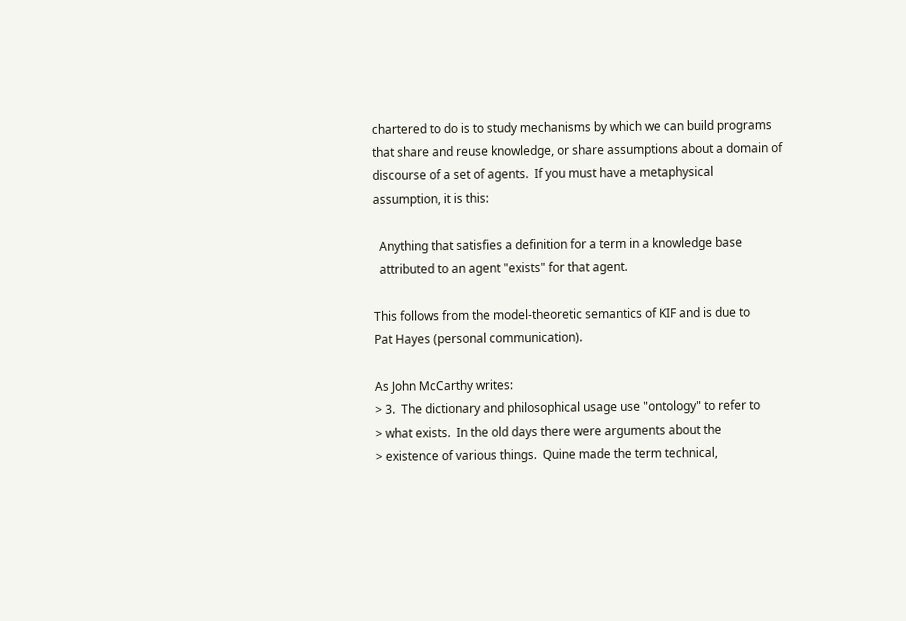chartered to do is to study mechanisms by which we can build programs
that share and reuse knowledge, or share assumptions about a domain of
discourse of a set of agents.  If you must have a metaphysical
assumption, it is this:

  Anything that satisfies a definition for a term in a knowledge base
  attributed to an agent "exists" for that agent.

This follows from the model-theoretic semantics of KIF and is due to
Pat Hayes (personal communication).

As John McCarthy writes:
> 3.  The dictionary and philosophical usage use "ontology" to refer to
> what exists.  In the old days there were arguments about the
> existence of various things.  Quine made the term technical,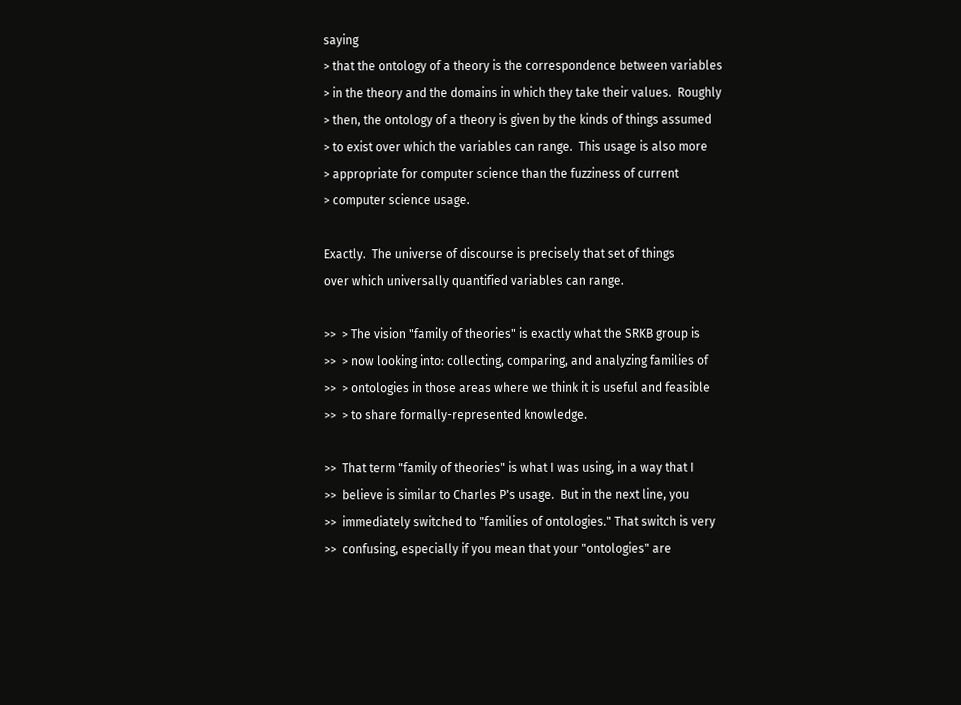saying
> that the ontology of a theory is the correspondence between variables
> in the theory and the domains in which they take their values.  Roughly
> then, the ontology of a theory is given by the kinds of things assumed
> to exist over which the variables can range.  This usage is also more
> appropriate for computer science than the fuzziness of current
> computer science usage.

Exactly.  The universe of discourse is precisely that set of things
over which universally quantified variables can range.

>>  > The vision "family of theories" is exactly what the SRKB group is
>>  > now looking into: collecting, comparing, and analyzing families of
>>  > ontologies in those areas where we think it is useful and feasible
>>  > to share formally-represented knowledge.

>>  That term "family of theories" is what I was using, in a way that I
>>  believe is similar to Charles P's usage.  But in the next line, you
>>  immediately switched to "families of ontologies." That switch is very
>>  confusing, especially if you mean that your "ontologies" are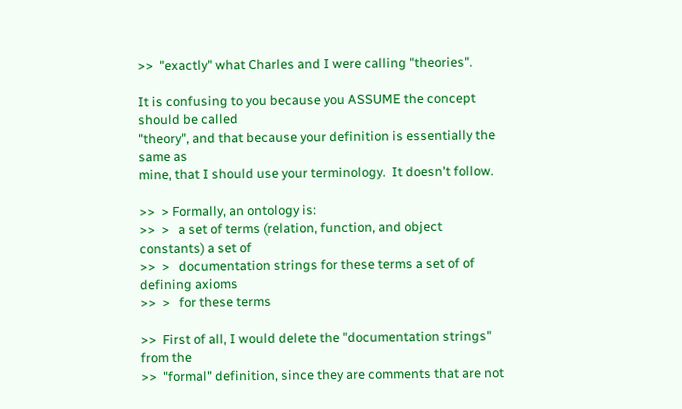>>  "exactly" what Charles and I were calling "theories".

It is confusing to you because you ASSUME the concept should be called
"theory", and that because your definition is essentially the same as
mine, that I should use your terminology.  It doesn't follow.

>>  > Formally, an ontology is:
>>  >   a set of terms (relation, function, and object constants) a set of
>>  >   documentation strings for these terms a set of of defining axioms
>>  >   for these terms

>>  First of all, I would delete the "documentation strings" from the
>>  "formal" definition, since they are comments that are not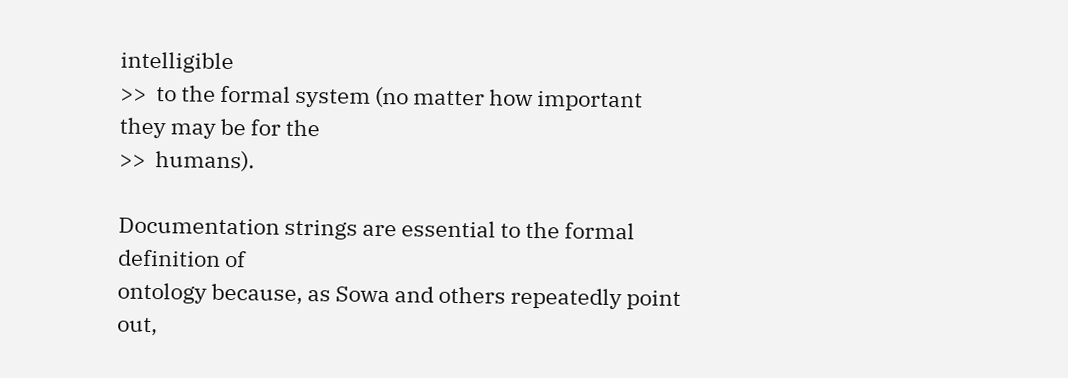intelligible
>>  to the formal system (no matter how important they may be for the
>>  humans).

Documentation strings are essential to the formal definition of
ontology because, as Sowa and others repeatedly point out,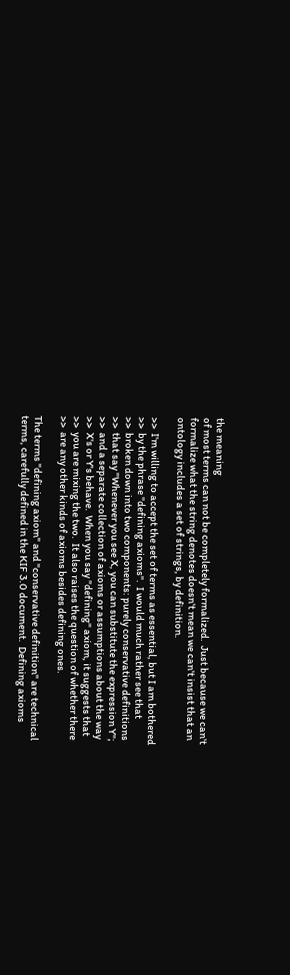the meaning
of most terms can not be completely formalized.  Just because we can't
formalize what the string denotes doesn't mean we can't insist that an
ontology includes a set of strings, by definition.

>>  I'm willing to accept the set of terms as essential, but I am bothered
>>  by the phrase "defining axioms".  I would much rather see that
>>  broken down into two components: purely conservative definitions
>>  that say "Whenever you see X, you can substitute the expression Y";
>>  and a separate collection of axioms or assumptions about the way
>>  X's or Y's behave.  When you say "defining" axiom, it suggests that
>>  you are mixing the two.  It also raises the question of whether there
>>  are any other kinds of axioms besides defining ones.

The terms "defining axiom" and "conservative definition" are technical
terms, carefully defined in the KIF 3.0 document.  Defining axioms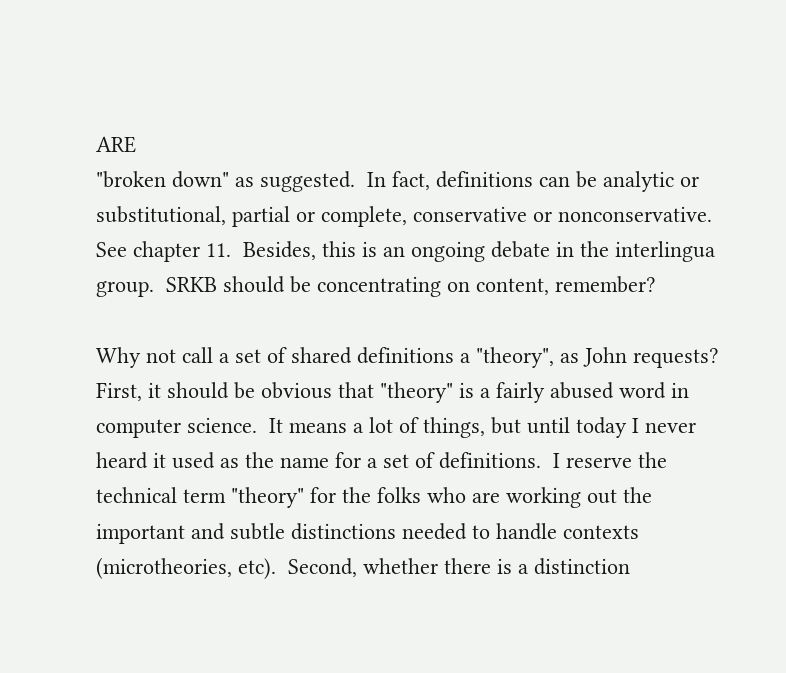ARE
"broken down" as suggested.  In fact, definitions can be analytic or
substitutional, partial or complete, conservative or nonconservative.
See chapter 11.  Besides, this is an ongoing debate in the interlingua
group.  SRKB should be concentrating on content, remember?

Why not call a set of shared definitions a "theory", as John requests?
First, it should be obvious that "theory" is a fairly abused word in
computer science.  It means a lot of things, but until today I never
heard it used as the name for a set of definitions.  I reserve the
technical term "theory" for the folks who are working out the
important and subtle distinctions needed to handle contexts
(microtheories, etc).  Second, whether there is a distinction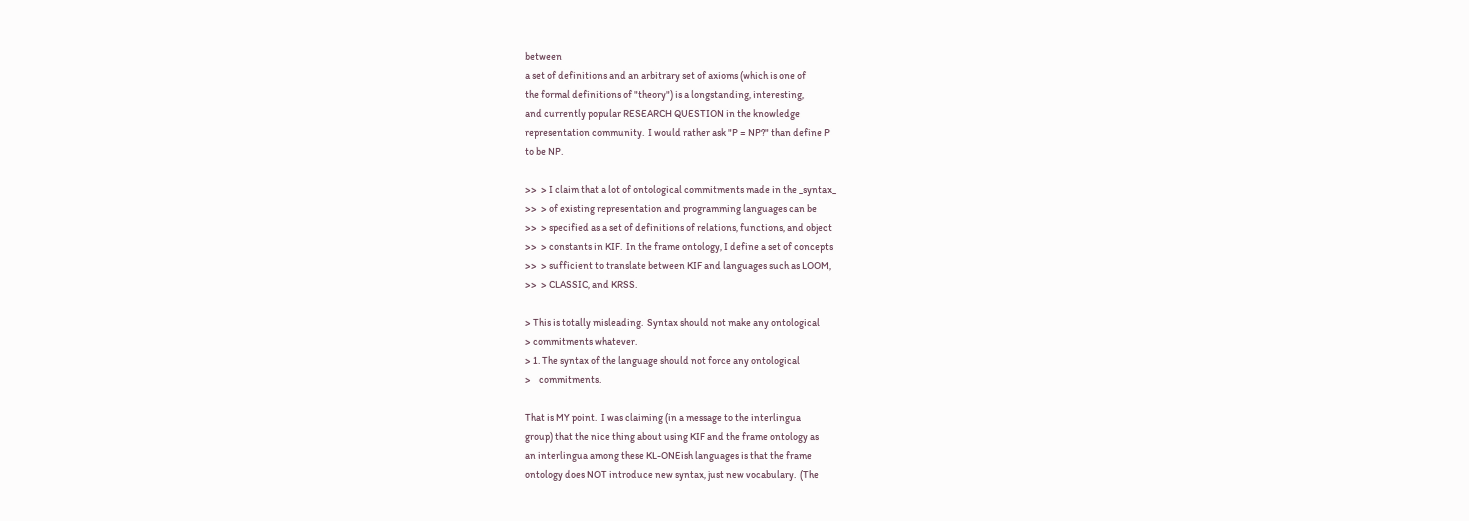between
a set of definitions and an arbitrary set of axioms (which is one of
the formal definitions of "theory") is a longstanding, interesting,
and currently popular RESEARCH QUESTION in the knowledge
representation community.  I would rather ask "P = NP?" than define P
to be NP.

>>  > I claim that a lot of ontological commitments made in the _syntax_
>>  > of existing representation and programming languages can be
>>  > specified as a set of definitions of relations, functions, and object
>>  > constants in KIF.  In the frame ontology, I define a set of concepts
>>  > sufficient to translate between KIF and languages such as LOOM,
>>  > CLASSIC, and KRSS.

> This is totally misleading.  Syntax should not make any ontological
> commitments whatever.
> 1. The syntax of the language should not force any ontological
>    commitments.

That is MY point.  I was claiming (in a message to the interlingua
group) that the nice thing about using KIF and the frame ontology as
an interlingua among these KL-ONEish languages is that the frame
ontology does NOT introduce new syntax, just new vocabulary.  (The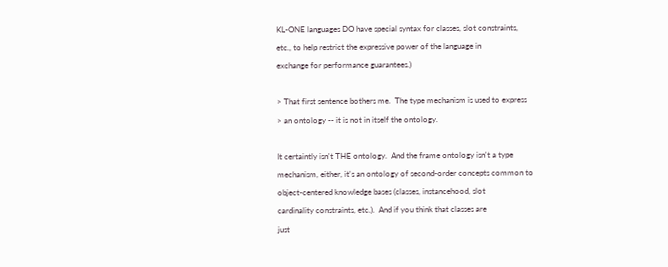KL-ONE languages DO have special syntax for classes, slot constraints,
etc., to help restrict the expressive power of the language in
exchange for performance guarantees.)

> That first sentence bothers me.  The type mechanism is used to express
> an ontology -- it is not in itself the ontology.

It certaintly isn't THE ontology.  And the frame ontology isn't a type
mechanism, either, it's an ontology of second-order concepts common to
object-centered knowledge bases (classes, instancehood, slot
cardinality constraints, etc.).  And if you think that classes are
just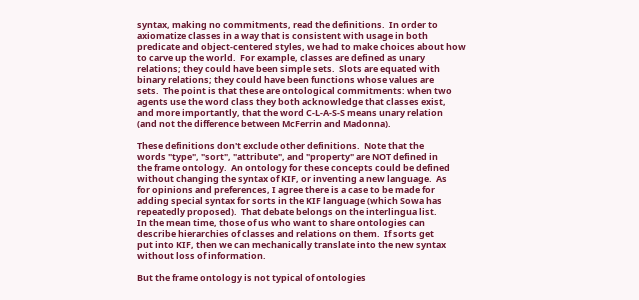syntax, making no commitments, read the definitions.  In order to
axiomatize classes in a way that is consistent with usage in both
predicate and object-centered styles, we had to make choices about how
to carve up the world.  For example, classes are defined as unary
relations; they could have been simple sets.  Slots are equated with
binary relations; they could have been functions whose values are
sets.  The point is that these are ontological commitments: when two
agents use the word class they both acknowledge that classes exist,
and more importantly, that the word C-L-A-S-S means unary relation
(and not the difference between McFerrin and Madonna).

These definitions don't exclude other definitions.  Note that the
words "type", "sort", "attribute", and "property" are NOT defined in
the frame ontology.  An ontology for these concepts could be defined
without changing the syntax of KIF, or inventing a new language.  As
for opinions and preferences, I agree there is a case to be made for
adding special syntax for sorts in the KIF language (which Sowa has
repeatedly proposed).  That debate belongs on the interlingua list.
In the mean time, those of us who want to share ontologies can
describe hierarchies of classes and relations on them.  If sorts get
put into KIF, then we can mechanically translate into the new syntax
without loss of information.

But the frame ontology is not typical of ontologies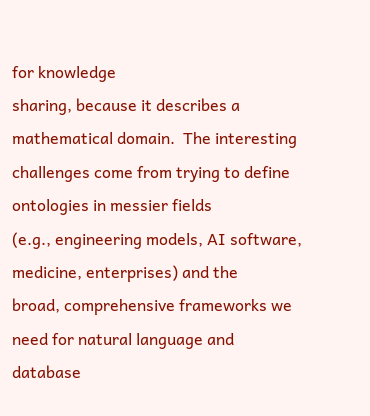for knowledge
sharing, because it describes a mathematical domain.  The interesting
challenges come from trying to define ontologies in messier fields
(e.g., engineering models, AI software, medicine, enterprises) and the
broad, comprehensive frameworks we need for natural language and
database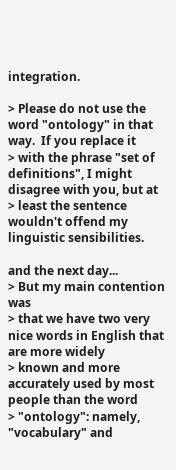integration.

> Please do not use the word "ontology" in that way.  If you replace it
> with the phrase "set of definitions", I might disagree with you, but at
> least the sentence wouldn't offend my linguistic sensibilities.

and the next day...
> But my main contention was
> that we have two very nice words in English that are more widely
> known and more accurately used by most people than the word
> "ontology": namely, "vocabulary" and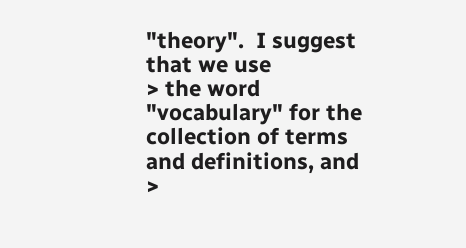"theory".  I suggest that we use
> the word "vocabulary" for the collection of terms and definitions, and
>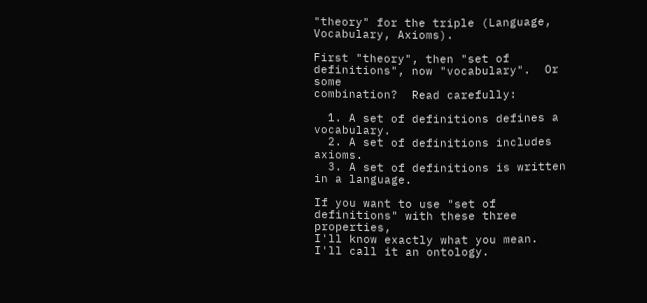"theory" for the triple (Language, Vocabulary, Axioms).

First "theory", then "set of definitions", now "vocabulary".  Or some
combination?  Read carefully:

  1. A set of definitions defines a vocabulary.
  2. A set of definitions includes axioms.
  3. A set of definitions is written in a language.

If you want to use "set of definitions" with these three properties,
I'll know exactly what you mean.  I'll call it an ontology.